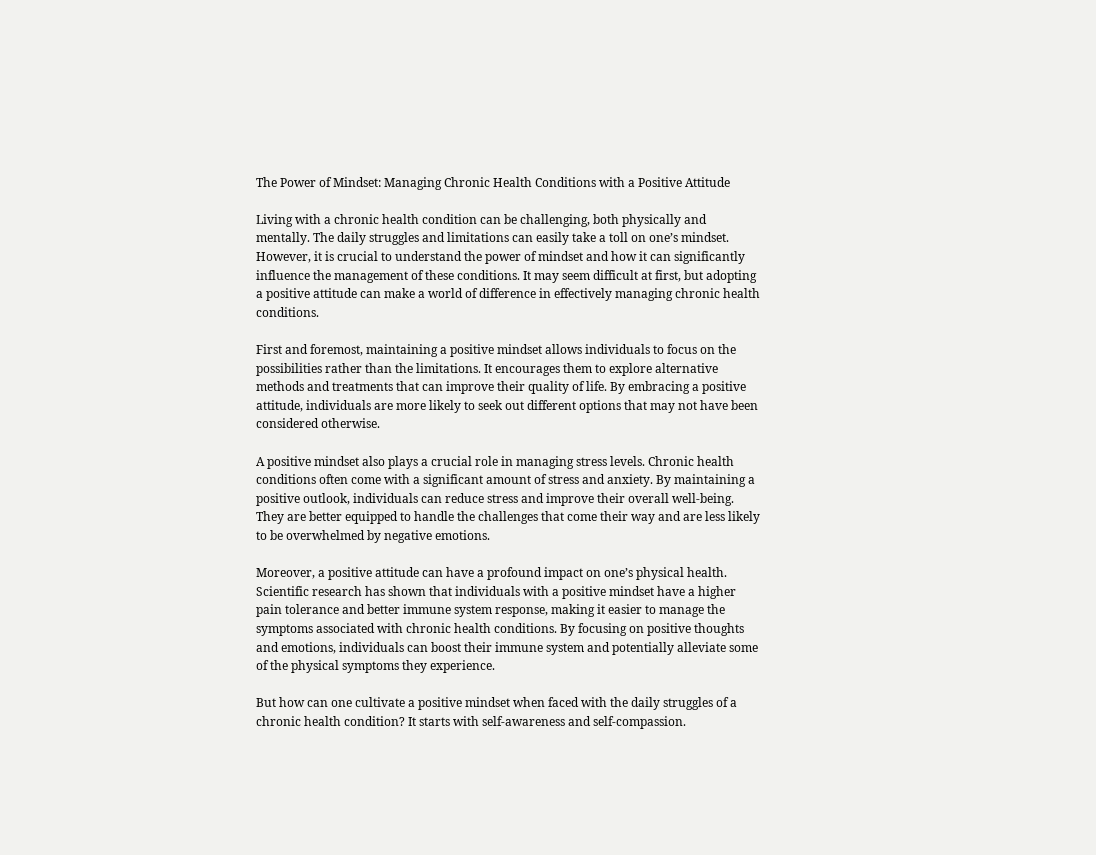The Power of Mindset: Managing Chronic Health Conditions with a Positive Attitude

Living with a chronic health condition can be challenging, both physically and mentally. The daily struggles and limitations can easily take a toll on one’s mindset. However, it is crucial to understand the power of mindset and how it can significantly influence the management of these conditions. It may seem difficult at first, but adopting a positive attitude can make a world of difference in effectively managing chronic health conditions.

First and foremost, maintaining a positive mindset allows individuals to focus on the possibilities rather than the limitations. It encourages them to explore alternative methods and treatments that can improve their quality of life. By embracing a positive attitude, individuals are more likely to seek out different options that may not have been considered otherwise.

A positive mindset also plays a crucial role in managing stress levels. Chronic health conditions often come with a significant amount of stress and anxiety. By maintaining a positive outlook, individuals can reduce stress and improve their overall well-being. They are better equipped to handle the challenges that come their way and are less likely to be overwhelmed by negative emotions.

Moreover, a positive attitude can have a profound impact on one’s physical health. Scientific research has shown that individuals with a positive mindset have a higher pain tolerance and better immune system response, making it easier to manage the symptoms associated with chronic health conditions. By focusing on positive thoughts and emotions, individuals can boost their immune system and potentially alleviate some of the physical symptoms they experience.

But how can one cultivate a positive mindset when faced with the daily struggles of a chronic health condition? It starts with self-awareness and self-compassion.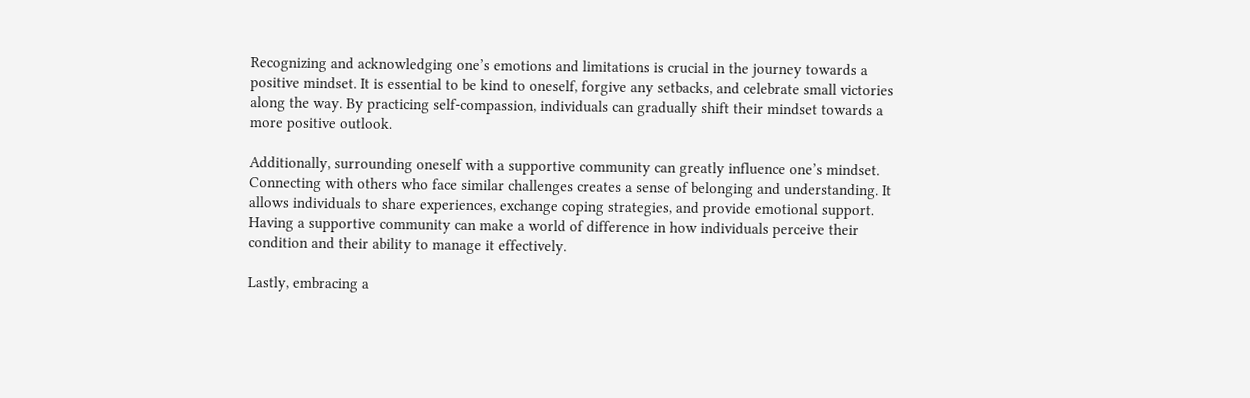Recognizing and acknowledging one’s emotions and limitations is crucial in the journey towards a positive mindset. It is essential to be kind to oneself, forgive any setbacks, and celebrate small victories along the way. By practicing self-compassion, individuals can gradually shift their mindset towards a more positive outlook.

Additionally, surrounding oneself with a supportive community can greatly influence one’s mindset. Connecting with others who face similar challenges creates a sense of belonging and understanding. It allows individuals to share experiences, exchange coping strategies, and provide emotional support. Having a supportive community can make a world of difference in how individuals perceive their condition and their ability to manage it effectively.

Lastly, embracing a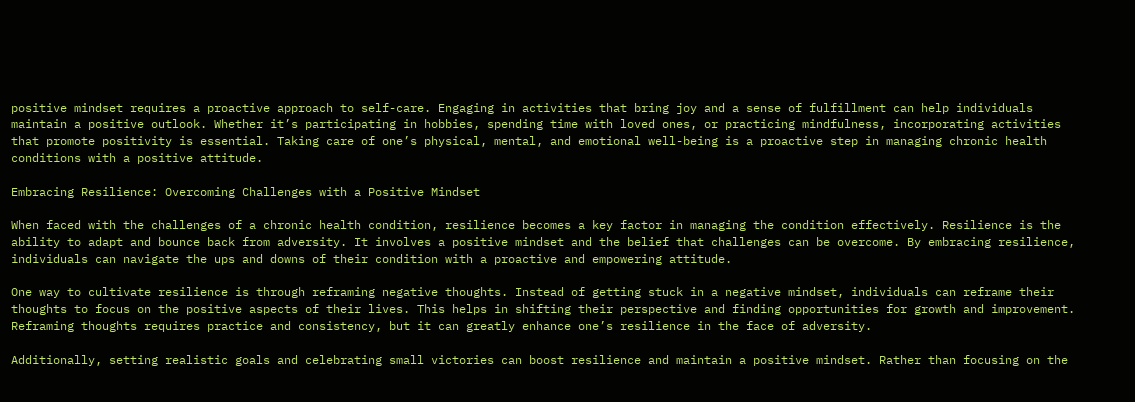positive mindset requires a proactive approach to self-care. Engaging in activities that bring joy and a sense of fulfillment can help individuals maintain a positive outlook. Whether it’s participating in hobbies, spending time with loved ones, or practicing mindfulness, incorporating activities that promote positivity is essential. Taking care of one’s physical, mental, and emotional well-being is a proactive step in managing chronic health conditions with a positive attitude.

Embracing Resilience: Overcoming Challenges with a Positive Mindset

When faced with the challenges of a chronic health condition, resilience becomes a key factor in managing the condition effectively. Resilience is the ability to adapt and bounce back from adversity. It involves a positive mindset and the belief that challenges can be overcome. By embracing resilience, individuals can navigate the ups and downs of their condition with a proactive and empowering attitude.

One way to cultivate resilience is through reframing negative thoughts. Instead of getting stuck in a negative mindset, individuals can reframe their thoughts to focus on the positive aspects of their lives. This helps in shifting their perspective and finding opportunities for growth and improvement. Reframing thoughts requires practice and consistency, but it can greatly enhance one’s resilience in the face of adversity.

Additionally, setting realistic goals and celebrating small victories can boost resilience and maintain a positive mindset. Rather than focusing on the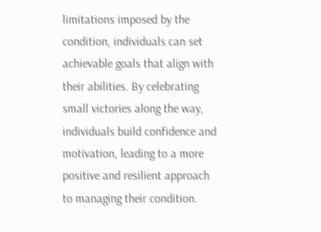limitations imposed by the condition, individuals can set achievable goals that align with their abilities. By celebrating small victories along the way, individuals build confidence and motivation, leading to a more positive and resilient approach to managing their condition.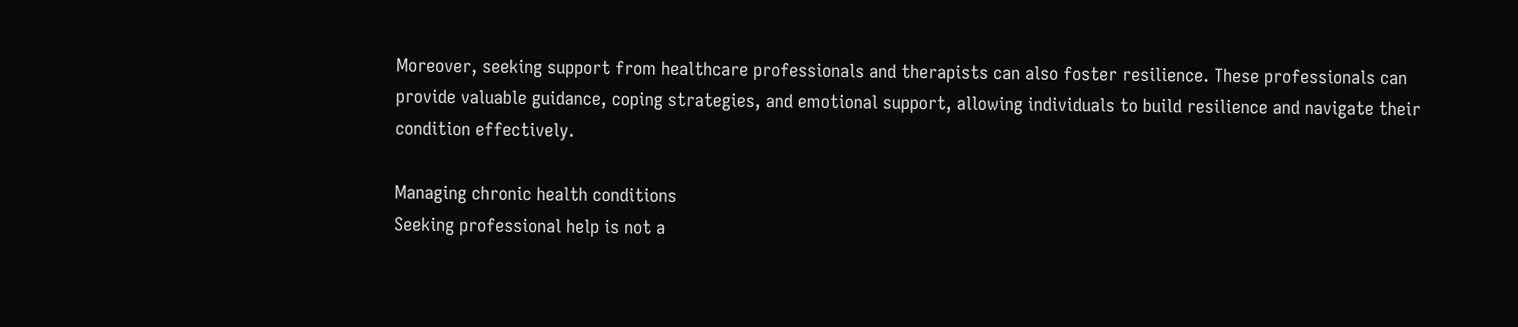Moreover, seeking support from healthcare professionals and therapists can also foster resilience. These professionals can provide valuable guidance, coping strategies, and emotional support, allowing individuals to build resilience and navigate their condition effectively.

Managing chronic health conditions
Seeking professional help is not a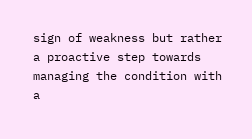sign of weakness but rather a proactive step towards managing the condition with a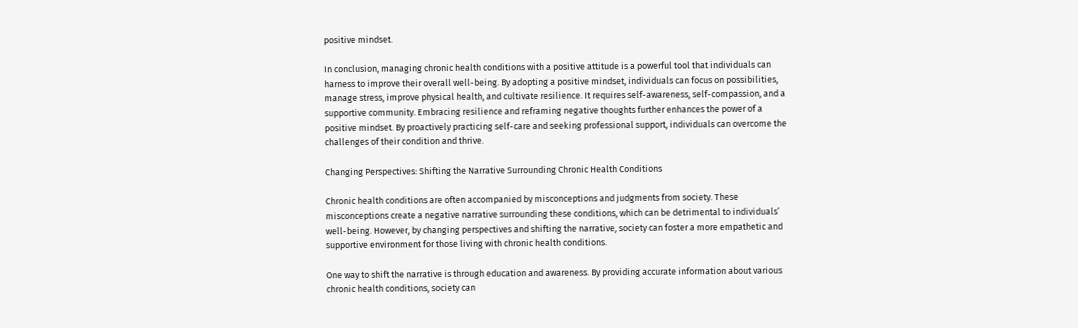positive mindset.

In conclusion, managing chronic health conditions with a positive attitude is a powerful tool that individuals can harness to improve their overall well-being. By adopting a positive mindset, individuals can focus on possibilities, manage stress, improve physical health, and cultivate resilience. It requires self-awareness, self-compassion, and a supportive community. Embracing resilience and reframing negative thoughts further enhances the power of a positive mindset. By proactively practicing self-care and seeking professional support, individuals can overcome the challenges of their condition and thrive.

Changing Perspectives: Shifting the Narrative Surrounding Chronic Health Conditions

Chronic health conditions are often accompanied by misconceptions and judgments from society. These misconceptions create a negative narrative surrounding these conditions, which can be detrimental to individuals’ well-being. However, by changing perspectives and shifting the narrative, society can foster a more empathetic and supportive environment for those living with chronic health conditions.

One way to shift the narrative is through education and awareness. By providing accurate information about various chronic health conditions, society can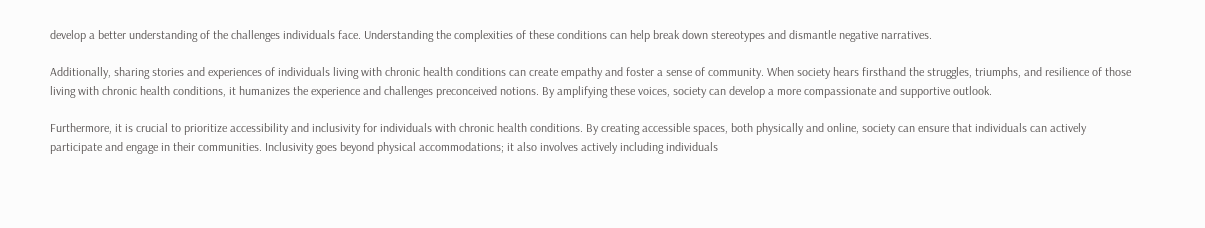develop a better understanding of the challenges individuals face. Understanding the complexities of these conditions can help break down stereotypes and dismantle negative narratives.

Additionally, sharing stories and experiences of individuals living with chronic health conditions can create empathy and foster a sense of community. When society hears firsthand the struggles, triumphs, and resilience of those living with chronic health conditions, it humanizes the experience and challenges preconceived notions. By amplifying these voices, society can develop a more compassionate and supportive outlook.

Furthermore, it is crucial to prioritize accessibility and inclusivity for individuals with chronic health conditions. By creating accessible spaces, both physically and online, society can ensure that individuals can actively participate and engage in their communities. Inclusivity goes beyond physical accommodations; it also involves actively including individuals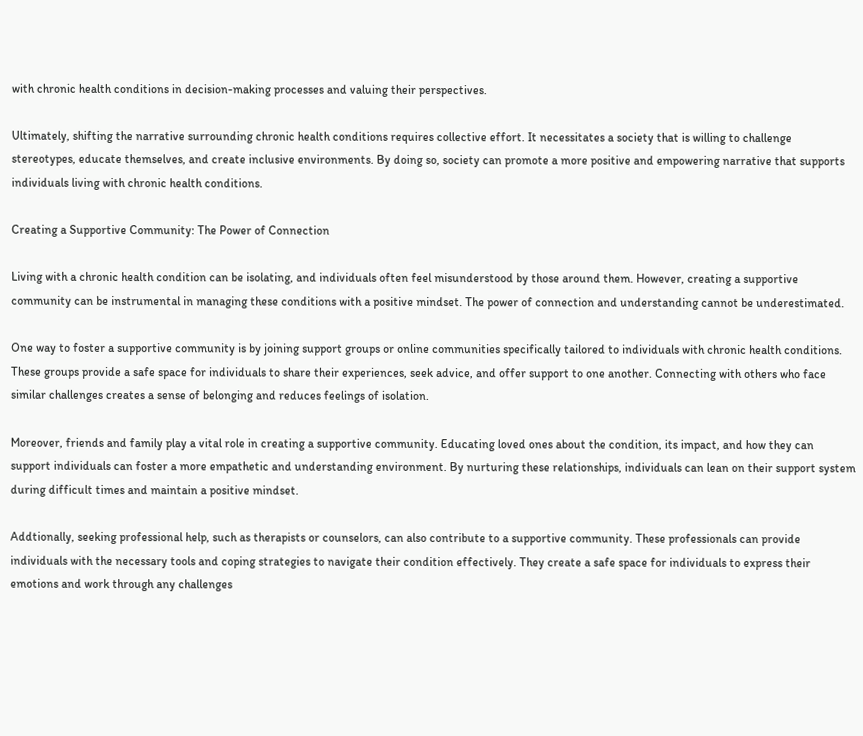with chronic health conditions in decision-making processes and valuing their perspectives.

Ultimately, shifting the narrative surrounding chronic health conditions requires collective effort. It necessitates a society that is willing to challenge stereotypes, educate themselves, and create inclusive environments. By doing so, society can promote a more positive and empowering narrative that supports individuals living with chronic health conditions.

Creating a Supportive Community: The Power of Connection

Living with a chronic health condition can be isolating, and individuals often feel misunderstood by those around them. However, creating a supportive community can be instrumental in managing these conditions with a positive mindset. The power of connection and understanding cannot be underestimated.

One way to foster a supportive community is by joining support groups or online communities specifically tailored to individuals with chronic health conditions. These groups provide a safe space for individuals to share their experiences, seek advice, and offer support to one another. Connecting with others who face similar challenges creates a sense of belonging and reduces feelings of isolation.

Moreover, friends and family play a vital role in creating a supportive community. Educating loved ones about the condition, its impact, and how they can support individuals can foster a more empathetic and understanding environment. By nurturing these relationships, individuals can lean on their support system during difficult times and maintain a positive mindset.

Addtionally, seeking professional help, such as therapists or counselors, can also contribute to a supportive community. These professionals can provide individuals with the necessary tools and coping strategies to navigate their condition effectively. They create a safe space for individuals to express their emotions and work through any challenges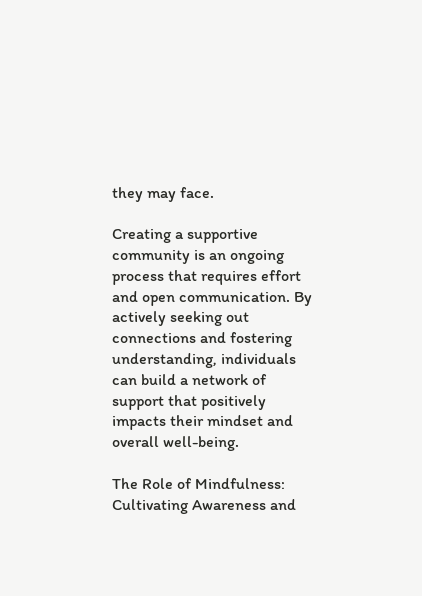they may face.

Creating a supportive community is an ongoing process that requires effort and open communication. By actively seeking out connections and fostering understanding, individuals can build a network of support that positively impacts their mindset and overall well-being.

The Role of Mindfulness: Cultivating Awareness and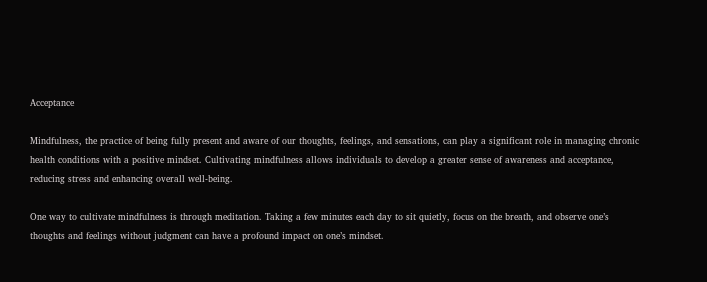Acceptance

Mindfulness, the practice of being fully present and aware of our thoughts, feelings, and sensations, can play a significant role in managing chronic health conditions with a positive mindset. Cultivating mindfulness allows individuals to develop a greater sense of awareness and acceptance, reducing stress and enhancing overall well-being.

One way to cultivate mindfulness is through meditation. Taking a few minutes each day to sit quietly, focus on the breath, and observe one’s thoughts and feelings without judgment can have a profound impact on one’s mindset.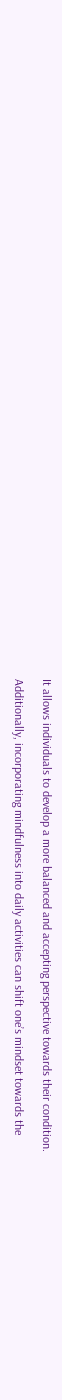It allows individuals to develop a more balanced and accepting perspective towards their condition.

Additionally, incorporating mindfulness into daily activities can shift one’s mindset towards the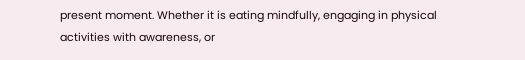present moment. Whether it is eating mindfully, engaging in physical activities with awareness, or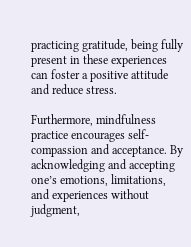practicing gratitude, being fully present in these experiences can foster a positive attitude and reduce stress.

Furthermore, mindfulness practice encourages self-compassion and acceptance. By acknowledging and accepting one’s emotions, limitations, and experiences without judgment,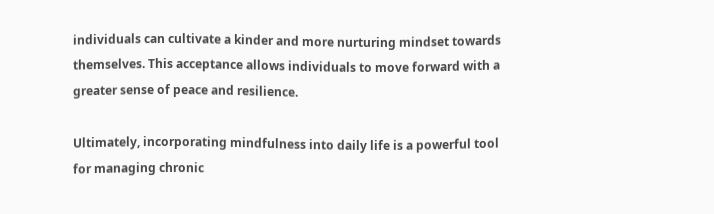individuals can cultivate a kinder and more nurturing mindset towards themselves. This acceptance allows individuals to move forward with a greater sense of peace and resilience.

Ultimately, incorporating mindfulness into daily life is a powerful tool for managing chronic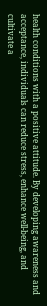health conditions with a positive attitude. By developing awareness and acceptance, individuals can reduce stress, enhance well-being, and cultivate a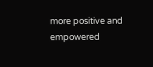more positive and empowered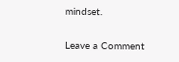mindset.

Leave a Comment